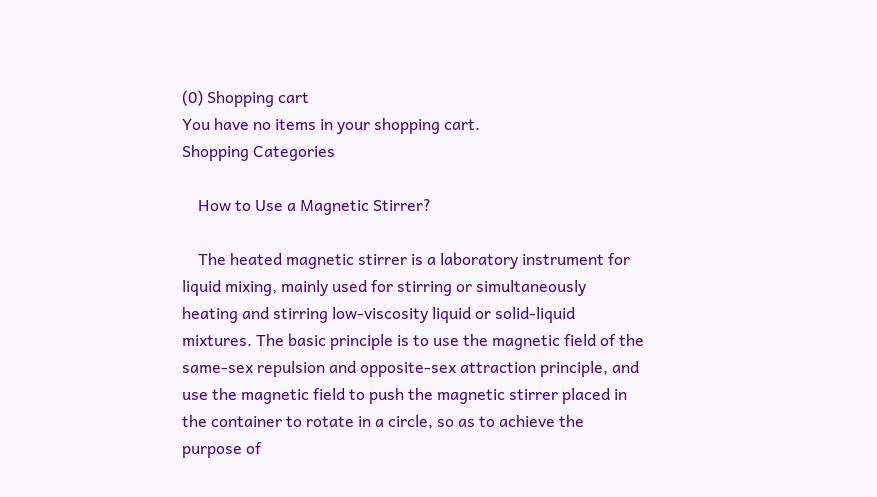(0) Shopping cart
You have no items in your shopping cart.
Shopping Categories

    How to Use a Magnetic Stirrer?

    The heated magnetic stirrer is a laboratory instrument for liquid mixing, mainly used for stirring or simultaneously heating and stirring low-viscosity liquid or solid-liquid mixtures. The basic principle is to use the magnetic field of the same-sex repulsion and opposite-sex attraction principle, and use the magnetic field to push the magnetic stirrer placed in the container to rotate in a circle, so as to achieve the purpose of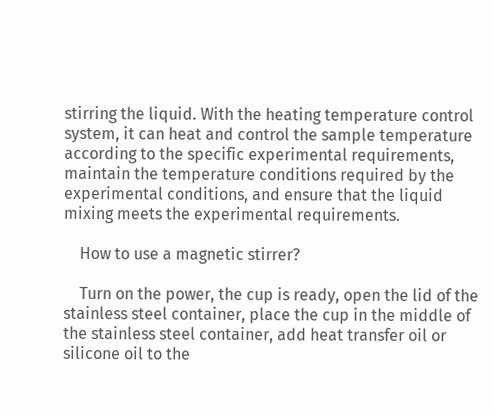stirring the liquid. With the heating temperature control system, it can heat and control the sample temperature according to the specific experimental requirements, maintain the temperature conditions required by the experimental conditions, and ensure that the liquid mixing meets the experimental requirements.

    How to use a magnetic stirrer?

    Turn on the power, the cup is ready, open the lid of the stainless steel container, place the cup in the middle of the stainless steel container, add heat transfer oil or silicone oil to the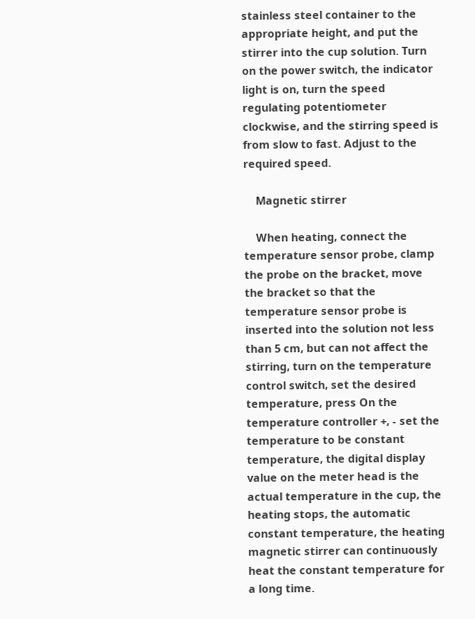stainless steel container to the appropriate height, and put the stirrer into the cup solution. Turn on the power switch, the indicator light is on, turn the speed regulating potentiometer clockwise, and the stirring speed is from slow to fast. Adjust to the required speed.

    Magnetic stirrer

    When heating, connect the temperature sensor probe, clamp the probe on the bracket, move the bracket so that the temperature sensor probe is inserted into the solution not less than 5 cm, but can not affect the stirring, turn on the temperature control switch, set the desired temperature, press On the temperature controller +, - set the temperature to be constant temperature, the digital display value on the meter head is the actual temperature in the cup, the heating stops, the automatic constant temperature, the heating magnetic stirrer can continuously heat the constant temperature for a long time.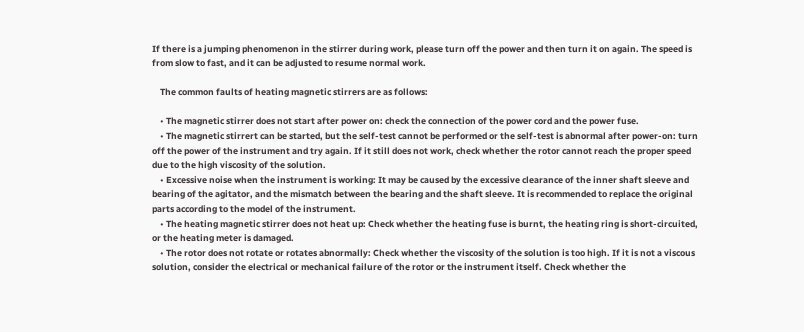If there is a jumping phenomenon in the stirrer during work, please turn off the power and then turn it on again. The speed is from slow to fast, and it can be adjusted to resume normal work.

    The common faults of heating magnetic stirrers are as follows:

    • The magnetic stirrer does not start after power on: check the connection of the power cord and the power fuse.
    • The magnetic stirrert can be started, but the self-test cannot be performed or the self-test is abnormal after power-on: turn off the power of the instrument and try again. If it still does not work, check whether the rotor cannot reach the proper speed due to the high viscosity of the solution.
    • Excessive noise when the instrument is working: It may be caused by the excessive clearance of the inner shaft sleeve and bearing of the agitator, and the mismatch between the bearing and the shaft sleeve. It is recommended to replace the original parts according to the model of the instrument.
    • The heating magnetic stirrer does not heat up: Check whether the heating fuse is burnt, the heating ring is short-circuited, or the heating meter is damaged.
    • The rotor does not rotate or rotates abnormally: Check whether the viscosity of the solution is too high. If it is not a viscous solution, consider the electrical or mechanical failure of the rotor or the instrument itself. Check whether the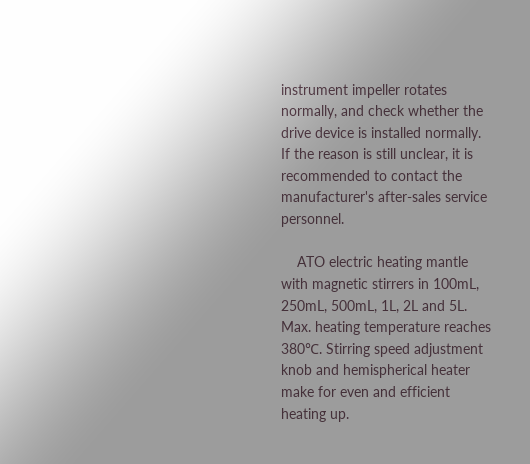instrument impeller rotates normally, and check whether the drive device is installed normally. If the reason is still unclear, it is recommended to contact the manufacturer's after-sales service personnel.

    ATO electric heating mantle with magnetic stirrers in 100mL, 250mL, 500mL, 1L, 2L and 5L. Max. heating temperature reaches 380℃. Stirring speed adjustment knob and hemispherical heater make for even and efficient heating up.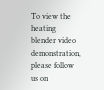To view the heating blender video demonstration, please follow us on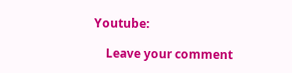Youtube:

    Leave your comment